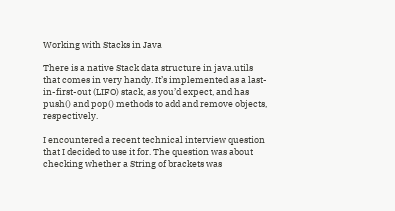Working with Stacks in Java

There is a native Stack data structure in java.utils that comes in very handy. It’s implemented as a last-in-first-out (LIFO) stack, as you’d expect, and has push() and pop() methods to add and remove objects, respectively.

I encountered a recent technical interview question that I decided to use it for. The question was about checking whether a String of brackets was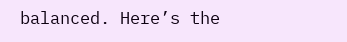balanced. Here’s the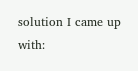solution I came up with: